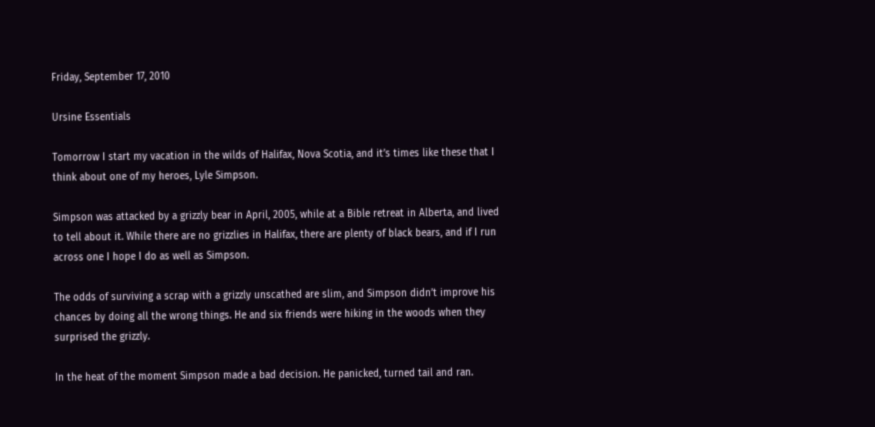Friday, September 17, 2010

Ursine Essentials

Tomorrow I start my vacation in the wilds of Halifax, Nova Scotia, and it’s times like these that I think about one of my heroes, Lyle Simpson.

Simpson was attacked by a grizzly bear in April, 2005, while at a Bible retreat in Alberta, and lived to tell about it. While there are no grizzlies in Halifax, there are plenty of black bears, and if I run across one I hope I do as well as Simpson.

The odds of surviving a scrap with a grizzly unscathed are slim, and Simpson didn’t improve his chances by doing all the wrong things. He and six friends were hiking in the woods when they surprised the grizzly.

In the heat of the moment Simpson made a bad decision. He panicked, turned tail and ran.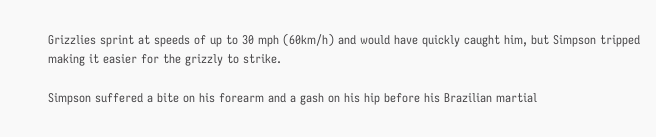Grizzlies sprint at speeds of up to 30 mph (60km/h) and would have quickly caught him, but Simpson tripped making it easier for the grizzly to strike.

Simpson suffered a bite on his forearm and a gash on his hip before his Brazilian martial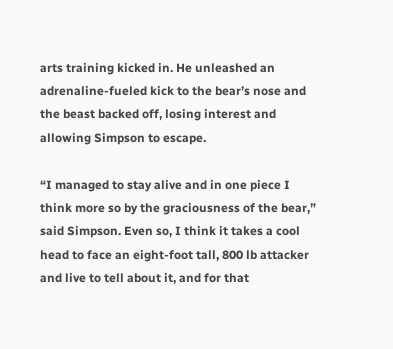arts training kicked in. He unleashed an adrenaline-fueled kick to the bear’s nose and the beast backed off, losing interest and allowing Simpson to escape.

“I managed to stay alive and in one piece I think more so by the graciousness of the bear,” said Simpson. Even so, I think it takes a cool head to face an eight-foot tall, 800 lb attacker and live to tell about it, and for that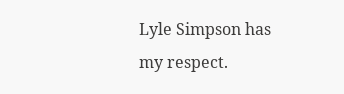Lyle Simpson has my respect.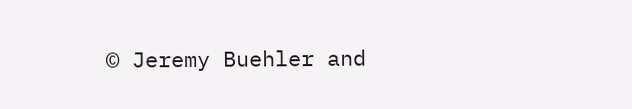© Jeremy Buehler and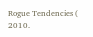Rogue Tendencies ( 2010.